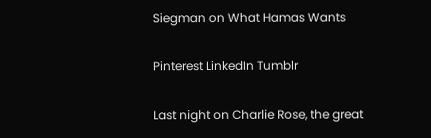Siegman on What Hamas Wants

Pinterest LinkedIn Tumblr

Last night on Charlie Rose, the great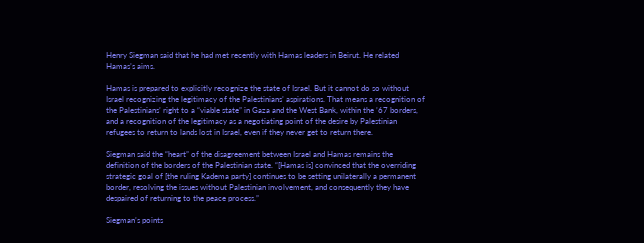Henry Siegman said that he had met recently with Hamas leaders in Beirut. He related Hamas’s aims.

Hamas is prepared to explicitly recognize the state of Israel. But it cannot do so without Israel recognizing the legitimacy of the Palestinians’ aspirations. That means a recognition of the Palestinians’ right to a “viable state” in Gaza and the West Bank, within the ’67 borders, and a recognition of the legitimacy as a negotiating point of the desire by Palestinian refugees to return to lands lost in Israel, even if they never get to return there.

Siegman said the “heart” of the disagreement between Israel and Hamas remains the definition of the borders of the Palestinian state. “[Hamas is] convinced that the overriding strategic goal of [the ruling Kadema party] continues to be setting unilaterally a permanent border, resolving the issues without Palestinian involvement, and consequently they have despaired of returning to the peace process.”

Siegman’s points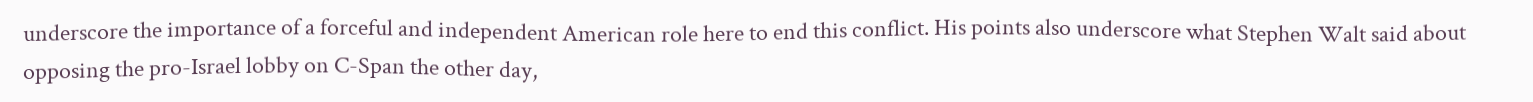underscore the importance of a forceful and independent American role here to end this conflict. His points also underscore what Stephen Walt said about opposing the pro-Israel lobby on C-Span the other day,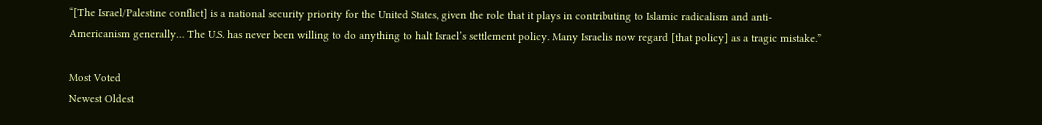“[The Israel/Palestine conflict] is a national security priority for the United States, given the role that it plays in contributing to Islamic radicalism and anti-Americanism generally… The U.S. has never been willing to do anything to halt Israel’s settlement policy. Many Israelis now regard [that policy] as a tragic mistake.”

Most Voted
Newest Oldest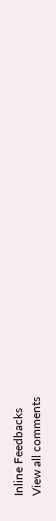Inline Feedbacks
View all comments